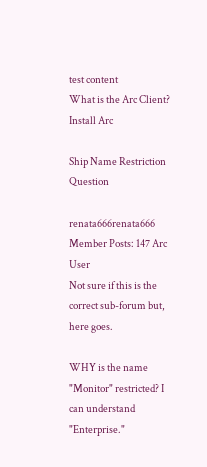test content
What is the Arc Client?
Install Arc

Ship Name Restriction Question

renata666renata666 Member Posts: 147 Arc User
Not sure if this is the correct sub-forum but, here goes.

WHY is the name "Monitor" restricted? I can understand "Enterprise."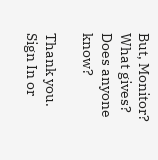But, Monitor? What gives? Does anyone know?

Thank you.
Sign In or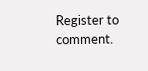Register to comment.